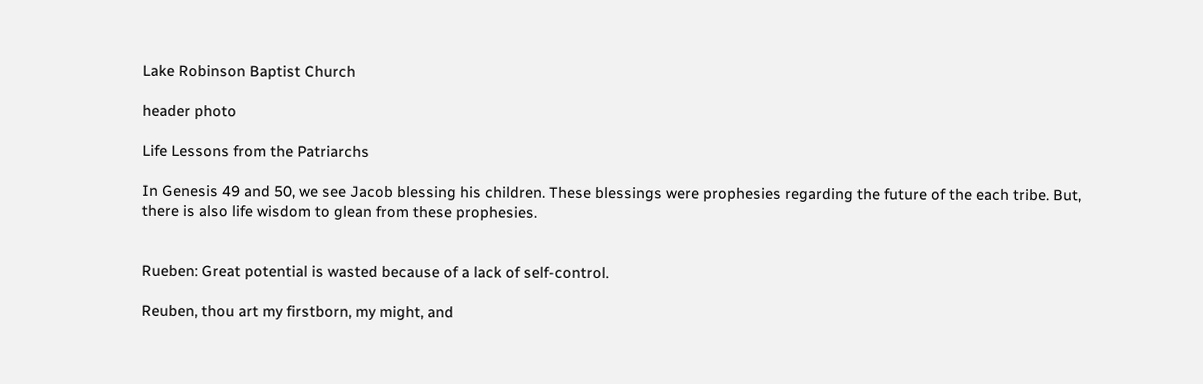Lake Robinson Baptist Church

header photo

Life Lessons from the Patriarchs

In Genesis 49 and 50, we see Jacob blessing his children. These blessings were prophesies regarding the future of the each tribe. But, there is also life wisdom to glean from these prophesies.


Rueben: Great potential is wasted because of a lack of self-control.

Reuben, thou art my firstborn, my might, and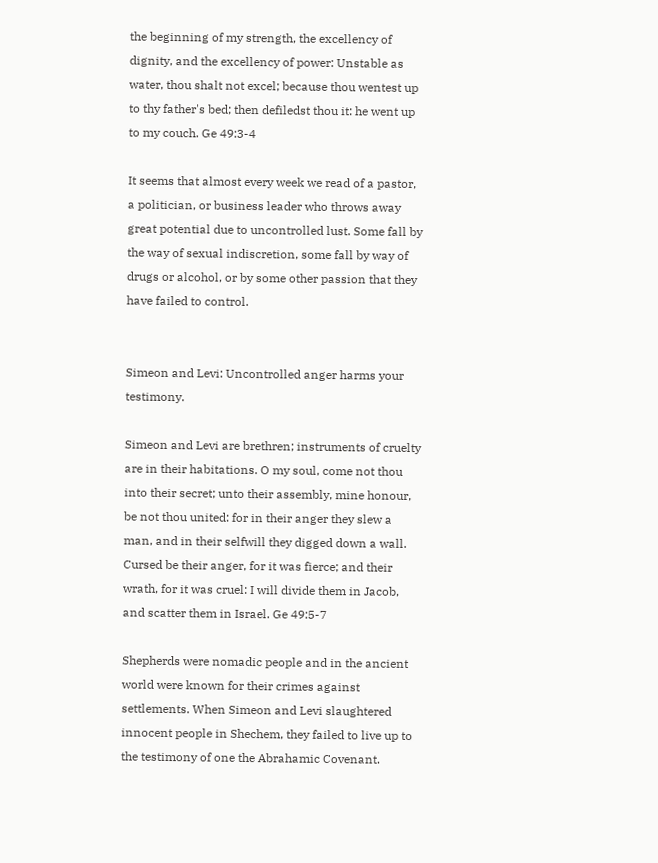the beginning of my strength, the excellency of dignity, and the excellency of power: Unstable as water, thou shalt not excel; because thou wentest up to thy father's bed; then defiledst thou it: he went up to my couch. Ge 49:3-4

It seems that almost every week we read of a pastor, a politician, or business leader who throws away great potential due to uncontrolled lust. Some fall by the way of sexual indiscretion, some fall by way of drugs or alcohol, or by some other passion that they have failed to control.


Simeon and Levi: Uncontrolled anger harms your testimony.

Simeon and Levi are brethren; instruments of cruelty are in their habitations. O my soul, come not thou into their secret; unto their assembly, mine honour, be not thou united: for in their anger they slew a man, and in their selfwill they digged down a wall. Cursed be their anger, for it was fierce; and their wrath, for it was cruel: I will divide them in Jacob, and scatter them in Israel. Ge 49:5-7

Shepherds were nomadic people and in the ancient world were known for their crimes against settlements. When Simeon and Levi slaughtered innocent people in Shechem, they failed to live up to the testimony of one the Abrahamic Covenant.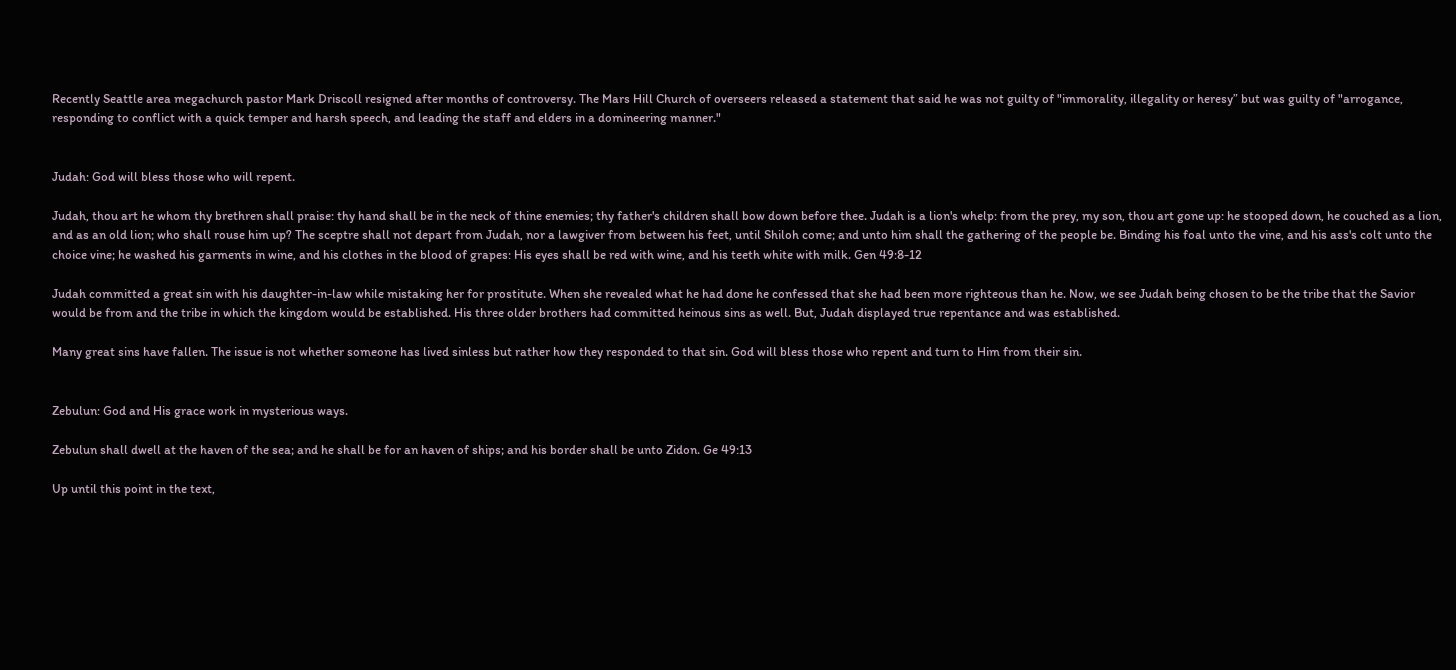Recently Seattle area megachurch pastor Mark Driscoll resigned after months of controversy. The Mars Hill Church of overseers released a statement that said he was not guilty of "immorality, illegality or heresy” but was guilty of "arrogance, responding to conflict with a quick temper and harsh speech, and leading the staff and elders in a domineering manner."


Judah: God will bless those who will repent.

Judah, thou art he whom thy brethren shall praise: thy hand shall be in the neck of thine enemies; thy father's children shall bow down before thee. Judah is a lion's whelp: from the prey, my son, thou art gone up: he stooped down, he couched as a lion, and as an old lion; who shall rouse him up? The sceptre shall not depart from Judah, nor a lawgiver from between his feet, until Shiloh come; and unto him shall the gathering of the people be. Binding his foal unto the vine, and his ass's colt unto the choice vine; he washed his garments in wine, and his clothes in the blood of grapes: His eyes shall be red with wine, and his teeth white with milk. Gen 49:8-12

Judah committed a great sin with his daughter-in-law while mistaking her for prostitute. When she revealed what he had done he confessed that she had been more righteous than he. Now, we see Judah being chosen to be the tribe that the Savior would be from and the tribe in which the kingdom would be established. His three older brothers had committed heinous sins as well. But, Judah displayed true repentance and was established.

Many great sins have fallen. The issue is not whether someone has lived sinless but rather how they responded to that sin. God will bless those who repent and turn to Him from their sin.


Zebulun: God and His grace work in mysterious ways.

Zebulun shall dwell at the haven of the sea; and he shall be for an haven of ships; and his border shall be unto Zidon. Ge 49:13

Up until this point in the text,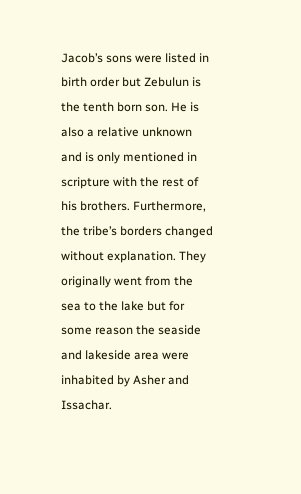Jacob’s sons were listed in birth order but Zebulun is the tenth born son. He is also a relative unknown and is only mentioned in scripture with the rest of his brothers. Furthermore, the tribe’s borders changed without explanation. They originally went from the sea to the lake but for some reason the seaside and lakeside area were inhabited by Asher and Issachar.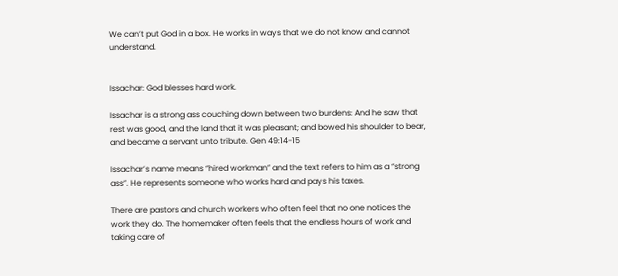We can’t put God in a box. He works in ways that we do not know and cannot understand.


Issachar: God blesses hard work.

Issachar is a strong ass couching down between two burdens: And he saw that rest was good, and the land that it was pleasant; and bowed his shoulder to bear, and became a servant unto tribute. Gen 49:14-15

Issachar’s name means “hired workman” and the text refers to him as a “strong ass”. He represents someone who works hard and pays his taxes.

There are pastors and church workers who often feel that no one notices the work they do. The homemaker often feels that the endless hours of work and taking care of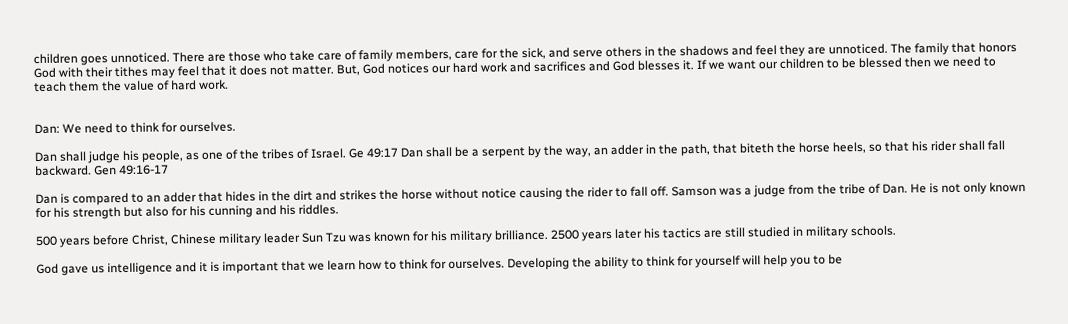children goes unnoticed. There are those who take care of family members, care for the sick, and serve others in the shadows and feel they are unnoticed. The family that honors God with their tithes may feel that it does not matter. But, God notices our hard work and sacrifices and God blesses it. If we want our children to be blessed then we need to teach them the value of hard work.


Dan: We need to think for ourselves.

Dan shall judge his people, as one of the tribes of Israel. Ge 49:17 Dan shall be a serpent by the way, an adder in the path, that biteth the horse heels, so that his rider shall fall backward. Gen 49:16-17

Dan is compared to an adder that hides in the dirt and strikes the horse without notice causing the rider to fall off. Samson was a judge from the tribe of Dan. He is not only known for his strength but also for his cunning and his riddles.

500 years before Christ, Chinese military leader Sun Tzu was known for his military brilliance. 2500 years later his tactics are still studied in military schools.

God gave us intelligence and it is important that we learn how to think for ourselves. Developing the ability to think for yourself will help you to be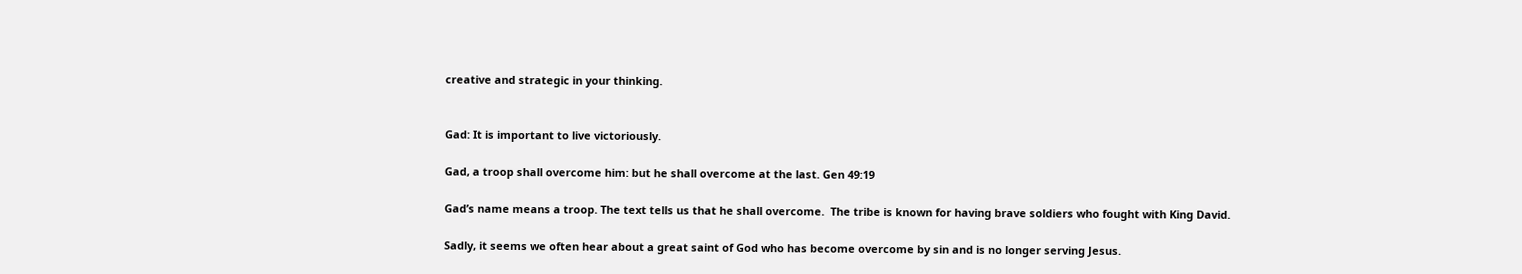creative and strategic in your thinking.


Gad: It is important to live victoriously.

Gad, a troop shall overcome him: but he shall overcome at the last. Gen 49:19

Gad’s name means a troop. The text tells us that he shall overcome.  The tribe is known for having brave soldiers who fought with King David.

Sadly, it seems we often hear about a great saint of God who has become overcome by sin and is no longer serving Jesus.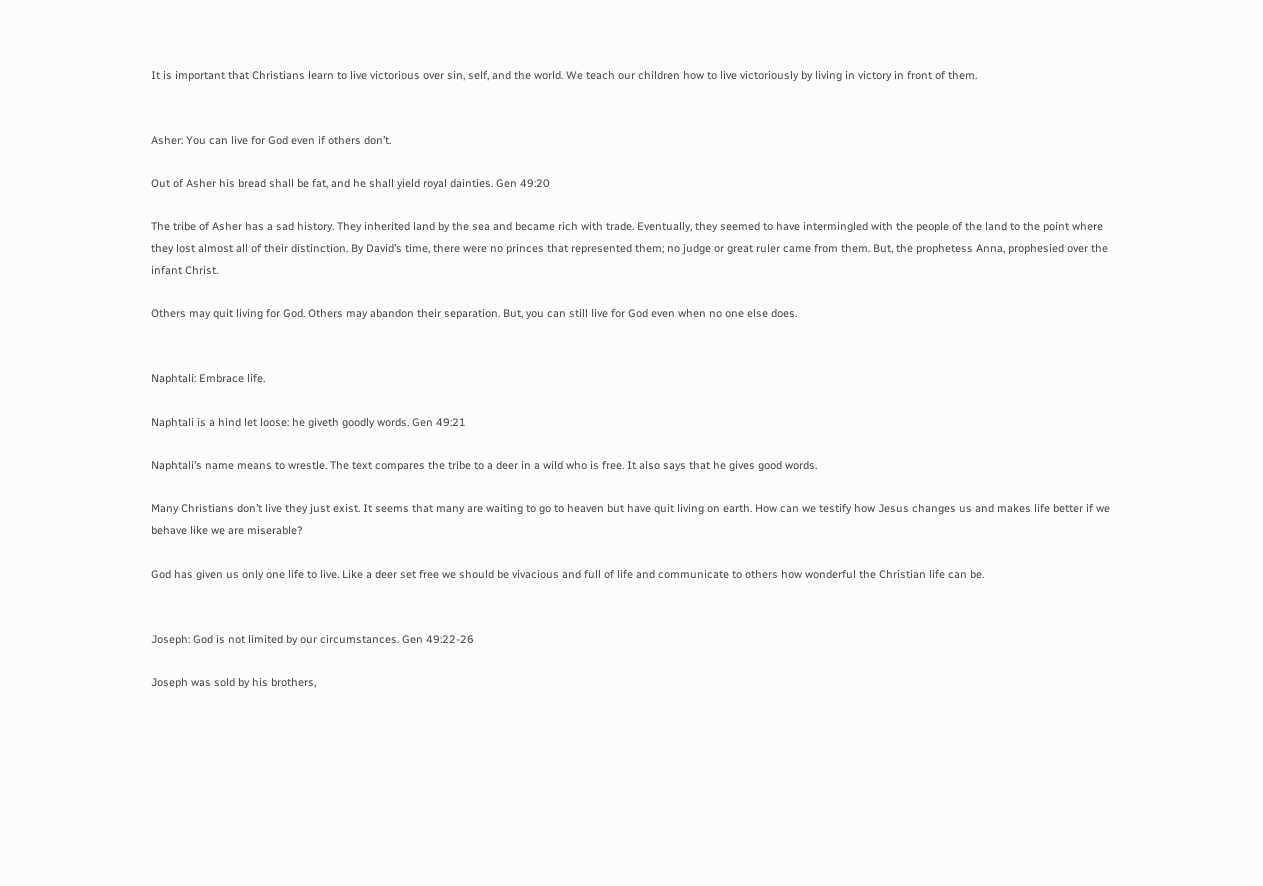It is important that Christians learn to live victorious over sin, self, and the world. We teach our children how to live victoriously by living in victory in front of them.


Asher: You can live for God even if others don’t.

Out of Asher his bread shall be fat, and he shall yield royal dainties. Gen 49:20

The tribe of Asher has a sad history. They inherited land by the sea and became rich with trade. Eventually, they seemed to have intermingled with the people of the land to the point where they lost almost all of their distinction. By David’s time, there were no princes that represented them; no judge or great ruler came from them. But, the prophetess Anna, prophesied over the infant Christ.

Others may quit living for God. Others may abandon their separation. But, you can still live for God even when no one else does.


Naphtali: Embrace life.

Naphtali is a hind let loose: he giveth goodly words. Gen 49:21

Naphtali’s name means to wrestle. The text compares the tribe to a deer in a wild who is free. It also says that he gives good words.

Many Christians don’t live they just exist. It seems that many are waiting to go to heaven but have quit living on earth. How can we testify how Jesus changes us and makes life better if we behave like we are miserable?

God has given us only one life to live. Like a deer set free we should be vivacious and full of life and communicate to others how wonderful the Christian life can be.


Joseph: God is not limited by our circumstances. Gen 49:22-26

Joseph was sold by his brothers,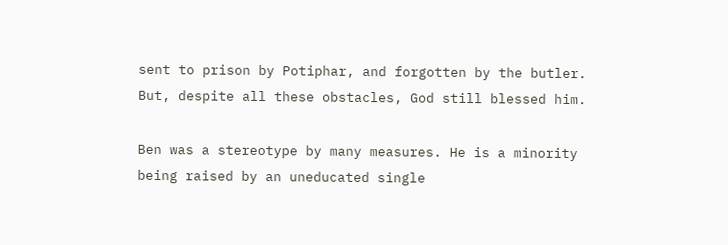sent to prison by Potiphar, and forgotten by the butler. But, despite all these obstacles, God still blessed him.

Ben was a stereotype by many measures. He is a minority being raised by an uneducated single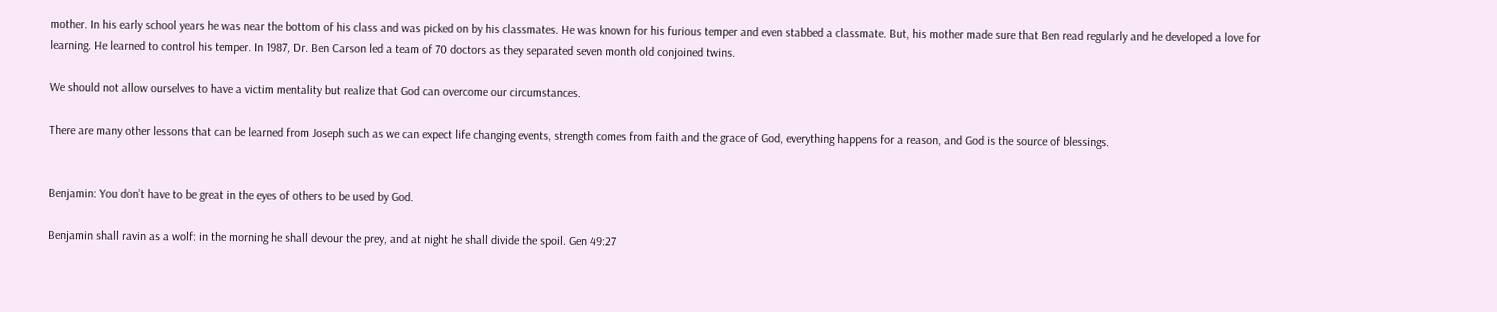mother. In his early school years he was near the bottom of his class and was picked on by his classmates. He was known for his furious temper and even stabbed a classmate. But, his mother made sure that Ben read regularly and he developed a love for learning. He learned to control his temper. In 1987, Dr. Ben Carson led a team of 70 doctors as they separated seven month old conjoined twins.

We should not allow ourselves to have a victim mentality but realize that God can overcome our circumstances.

There are many other lessons that can be learned from Joseph such as we can expect life changing events, strength comes from faith and the grace of God, everything happens for a reason, and God is the source of blessings.


Benjamin: You don’t have to be great in the eyes of others to be used by God.

Benjamin shall ravin as a wolf: in the morning he shall devour the prey, and at night he shall divide the spoil. Gen 49:27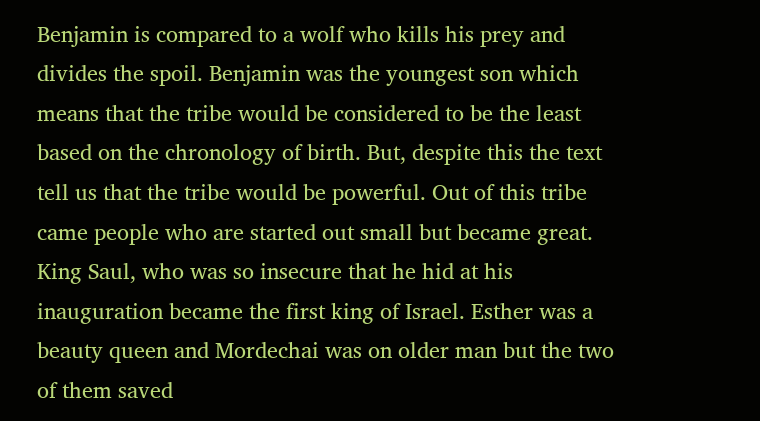Benjamin is compared to a wolf who kills his prey and divides the spoil. Benjamin was the youngest son which means that the tribe would be considered to be the least based on the chronology of birth. But, despite this the text tell us that the tribe would be powerful. Out of this tribe came people who are started out small but became great. King Saul, who was so insecure that he hid at his inauguration became the first king of Israel. Esther was a beauty queen and Mordechai was on older man but the two of them saved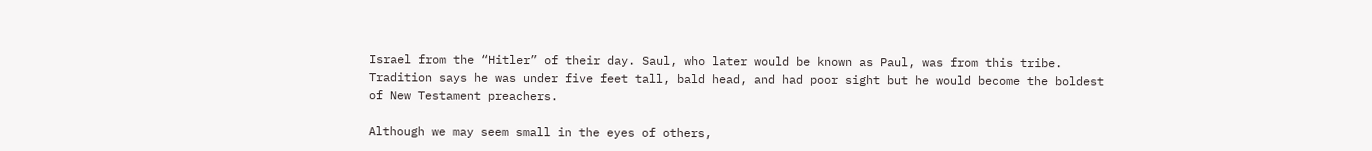Israel from the “Hitler” of their day. Saul, who later would be known as Paul, was from this tribe. Tradition says he was under five feet tall, bald head, and had poor sight but he would become the boldest of New Testament preachers.

Although we may seem small in the eyes of others,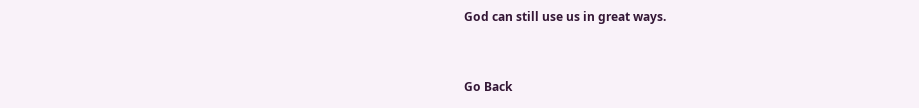God can still use us in great ways.


Go Back